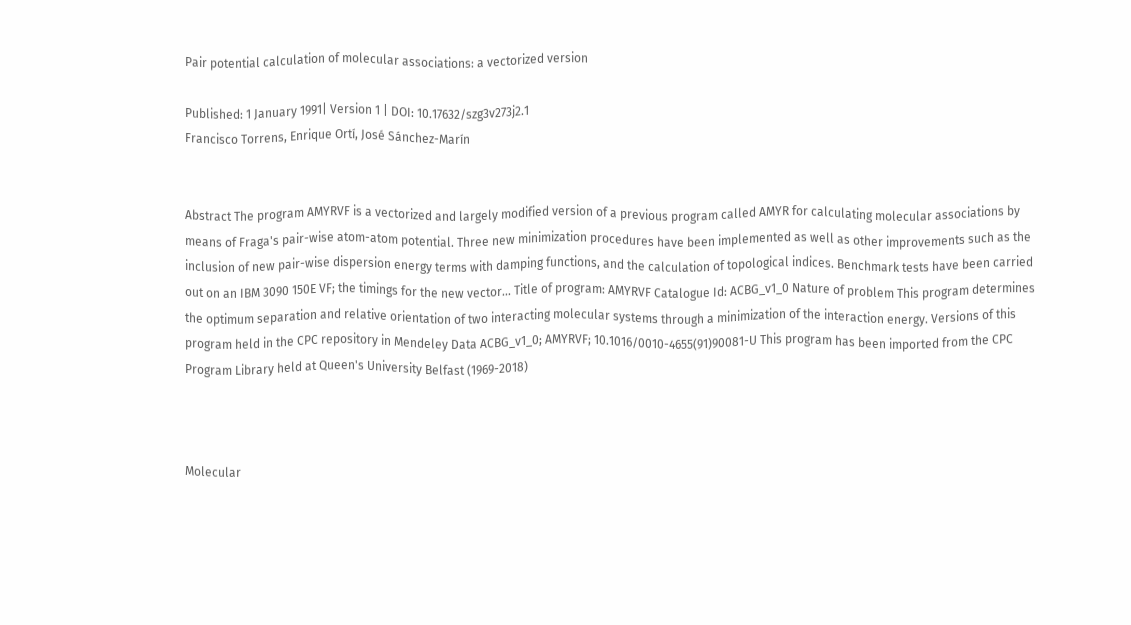Pair potential calculation of molecular associations: a vectorized version

Published: 1 January 1991| Version 1 | DOI: 10.17632/szg3v273j2.1
Francisco Torrens, Enrique Ortí, José Sánchez-Marín


Abstract The program AMYRVF is a vectorized and largely modified version of a previous program called AMYR for calculating molecular associations by means of Fraga's pair-wise atom-atom potential. Three new minimization procedures have been implemented as well as other improvements such as the inclusion of new pair-wise dispersion energy terms with damping functions, and the calculation of topological indices. Benchmark tests have been carried out on an IBM 3090 150E VF; the timings for the new vector... Title of program: AMYRVF Catalogue Id: ACBG_v1_0 Nature of problem This program determines the optimum separation and relative orientation of two interacting molecular systems through a minimization of the interaction energy. Versions of this program held in the CPC repository in Mendeley Data ACBG_v1_0; AMYRVF; 10.1016/0010-4655(91)90081-U This program has been imported from the CPC Program Library held at Queen's University Belfast (1969-2018)



Molecular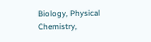Biology, Physical Chemistry,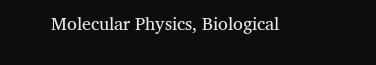Molecular Physics, Biological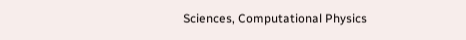Sciences, Computational Physics